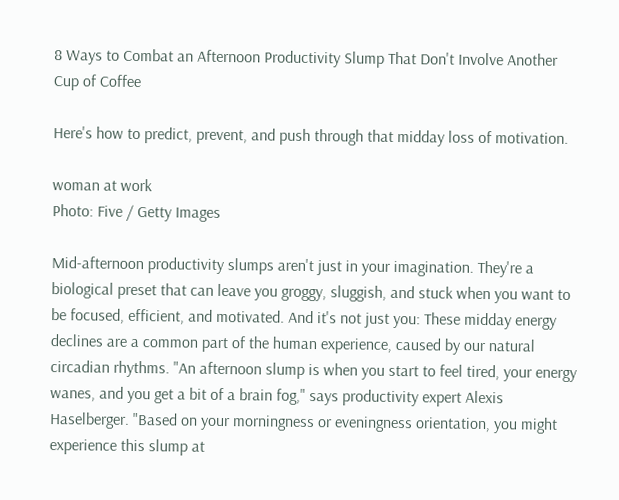8 Ways to Combat an Afternoon Productivity Slump That Don't Involve Another Cup of Coffee

Here's how to predict, prevent, and push through that midday loss of motivation.

woman at work
Photo: Five / Getty Images

Mid-afternoon productivity slumps aren't just in your imagination. They're a biological preset that can leave you groggy, sluggish, and stuck when you want to be focused, efficient, and motivated. And it's not just you: These midday energy declines are a common part of the human experience, caused by our natural circadian rhythms. "An afternoon slump is when you start to feel tired, your energy wanes, and you get a bit of a brain fog," says productivity expert Alexis Haselberger. "Based on your morningness or eveningness orientation, you might experience this slump at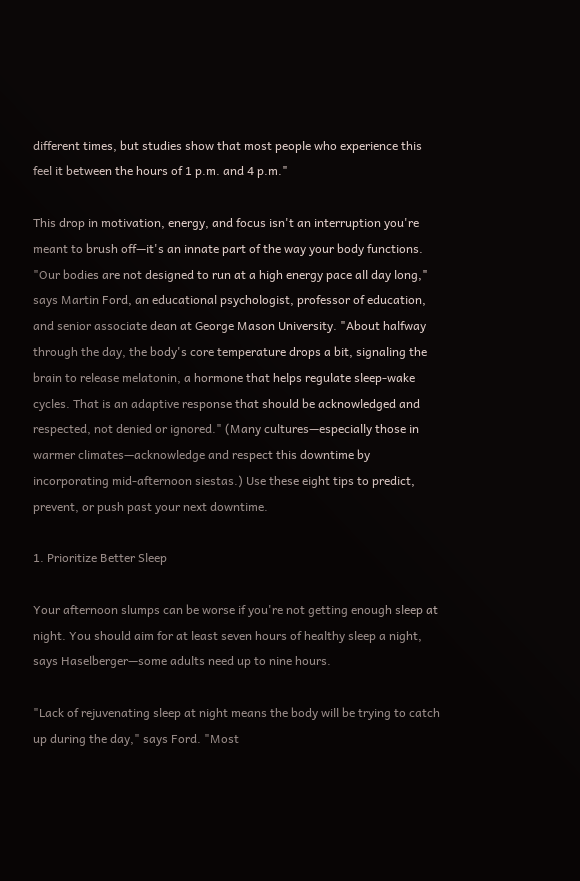different times, but studies show that most people who experience this feel it between the hours of 1 p.m. and 4 p.m."

This drop in motivation, energy, and focus isn't an interruption you're meant to brush off—it's an innate part of the way your body functions. "Our bodies are not designed to run at a high energy pace all day long," says Martin Ford, an educational psychologist, professor of education, and senior associate dean at George Mason University. "About halfway through the day, the body's core temperature drops a bit, signaling the brain to release melatonin, a hormone that helps regulate sleep-wake cycles. That is an adaptive response that should be acknowledged and respected, not denied or ignored." (Many cultures—especially those in warmer climates—acknowledge and respect this downtime by incorporating mid-afternoon siestas.) Use these eight tips to predict, prevent, or push past your next downtime.

1. Prioritize Better Sleep

Your afternoon slumps can be worse if you're not getting enough sleep at night. You should aim for at least seven hours of healthy sleep a night, says Haselberger—some adults need up to nine hours.

"Lack of rejuvenating sleep at night means the body will be trying to catch up during the day," says Ford. "Most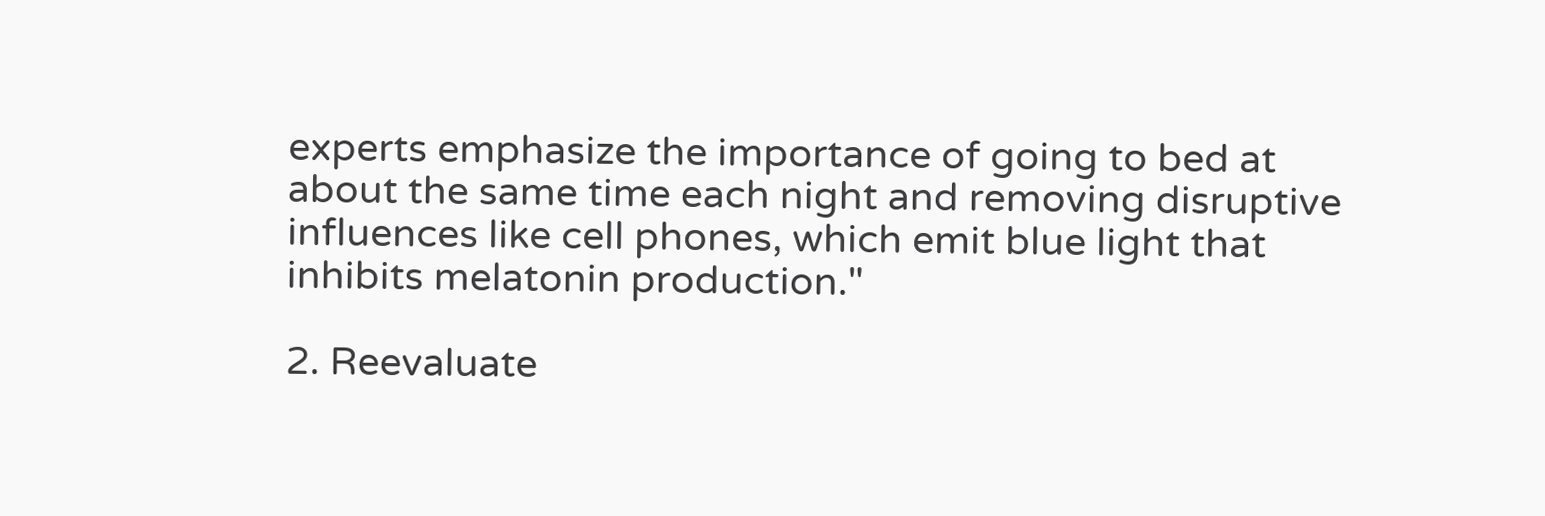experts emphasize the importance of going to bed at about the same time each night and removing disruptive influences like cell phones, which emit blue light that inhibits melatonin production."

2. Reevaluate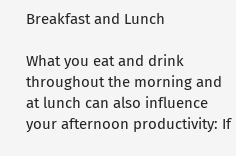Breakfast and Lunch

What you eat and drink throughout the morning and at lunch can also influence your afternoon productivity: If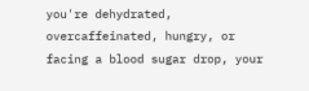you're dehydrated, overcaffeinated, hungry, or facing a blood sugar drop, your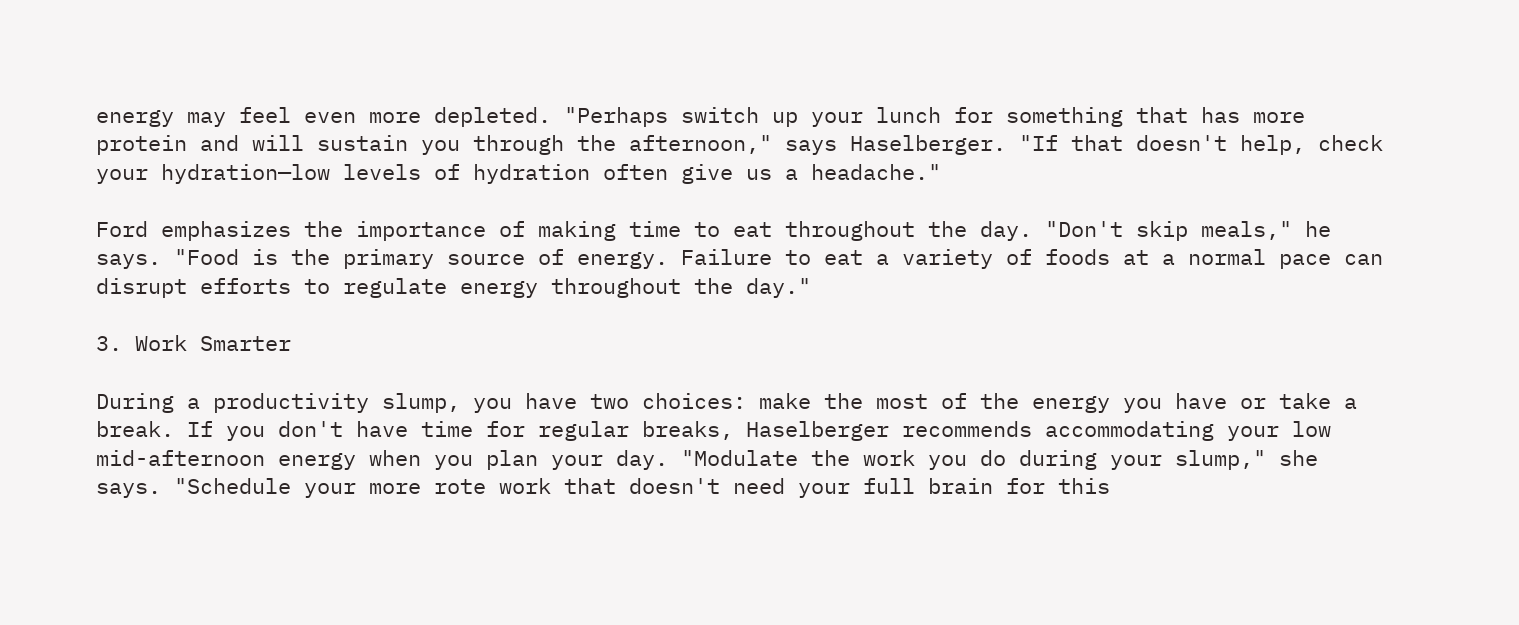energy may feel even more depleted. "Perhaps switch up your lunch for something that has more protein and will sustain you through the afternoon," says Haselberger. "If that doesn't help, check your hydration—low levels of hydration often give us a headache."

Ford emphasizes the importance of making time to eat throughout the day. "Don't skip meals," he says. "Food is the primary source of energy. Failure to eat a variety of foods at a normal pace can disrupt efforts to regulate energy throughout the day."

3. Work Smarter

During a productivity slump, you have two choices: make the most of the energy you have or take a break. If you don't have time for regular breaks, Haselberger recommends accommodating your low mid-afternoon energy when you plan your day. "Modulate the work you do during your slump," she says. "Schedule your more rote work that doesn't need your full brain for this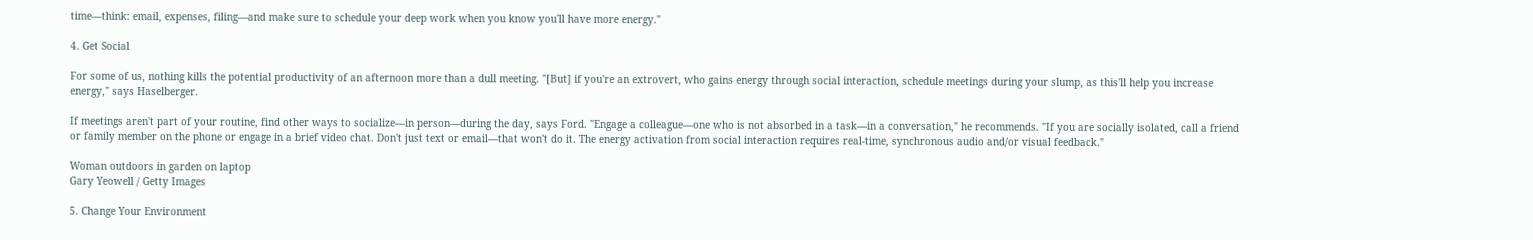time—think: email, expenses, filing—and make sure to schedule your deep work when you know you'll have more energy."

4. Get Social

For some of us, nothing kills the potential productivity of an afternoon more than a dull meeting. "[But] if you're an extrovert, who gains energy through social interaction, schedule meetings during your slump, as this'll help you increase energy," says Haselberger.

If meetings aren't part of your routine, find other ways to socialize—in person—during the day, says Ford. "Engage a colleague—one who is not absorbed in a task—in a conversation," he recommends. "If you are socially isolated, call a friend or family member on the phone or engage in a brief video chat. Don't just text or email—that won't do it. The energy activation from social interaction requires real-time, synchronous audio and/or visual feedback."

Woman outdoors in garden on laptop
Gary Yeowell / Getty Images

5. Change Your Environment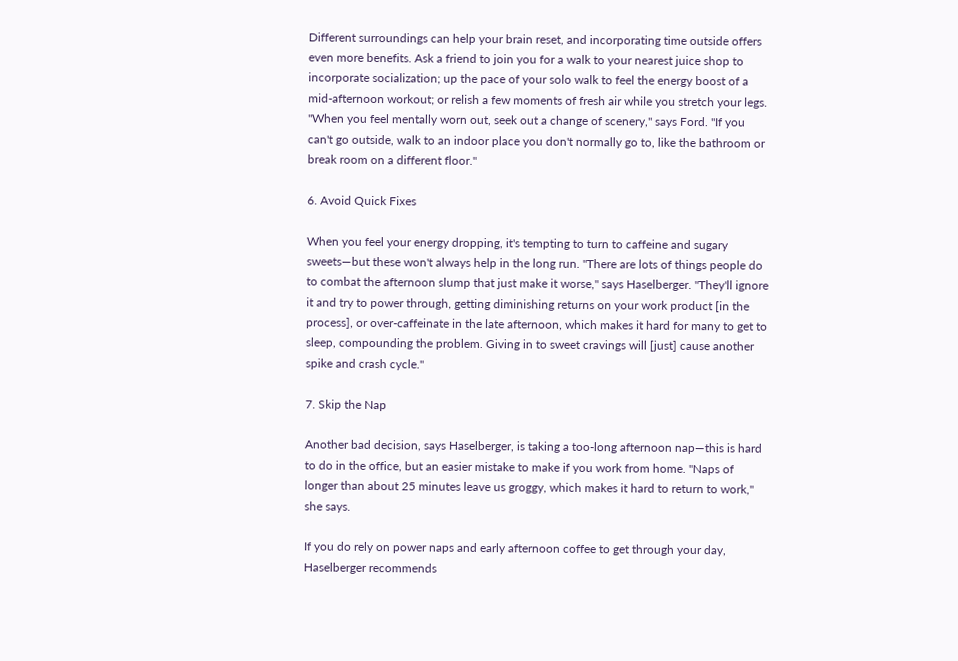Different surroundings can help your brain reset, and incorporating time outside offers even more benefits. Ask a friend to join you for a walk to your nearest juice shop to incorporate socialization; up the pace of your solo walk to feel the energy boost of a mid-afternoon workout; or relish a few moments of fresh air while you stretch your legs. "When you feel mentally worn out, seek out a change of scenery," says Ford. "If you can't go outside, walk to an indoor place you don't normally go to, like the bathroom or break room on a different floor."

6. Avoid Quick Fixes

When you feel your energy dropping, it's tempting to turn to caffeine and sugary sweets—but these won't always help in the long run. "There are lots of things people do to combat the afternoon slump that just make it worse," says Haselberger. "They'll ignore it and try to power through, getting diminishing returns on your work product [in the process], or over-caffeinate in the late afternoon, which makes it hard for many to get to sleep, compounding the problem. Giving in to sweet cravings will [just] cause another spike and crash cycle."

7. Skip the Nap

Another bad decision, says Haselberger, is taking a too-long afternoon nap—this is hard to do in the office, but an easier mistake to make if you work from home. "Naps of longer than about 25 minutes leave us groggy, which makes it hard to return to work," she says.

If you do rely on power naps and early afternoon coffee to get through your day, Haselberger recommends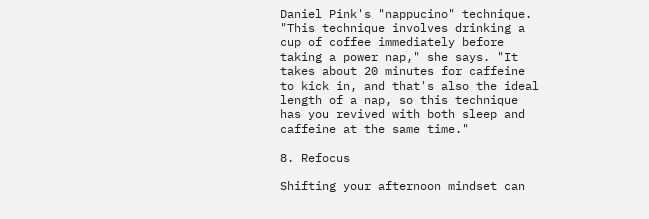Daniel Pink's "nappucino" technique. "This technique involves drinking a cup of coffee immediately before taking a power nap," she says. "It takes about 20 minutes for caffeine to kick in, and that's also the ideal length of a nap, so this technique has you revived with both sleep and caffeine at the same time."

8. Refocus

Shifting your afternoon mindset can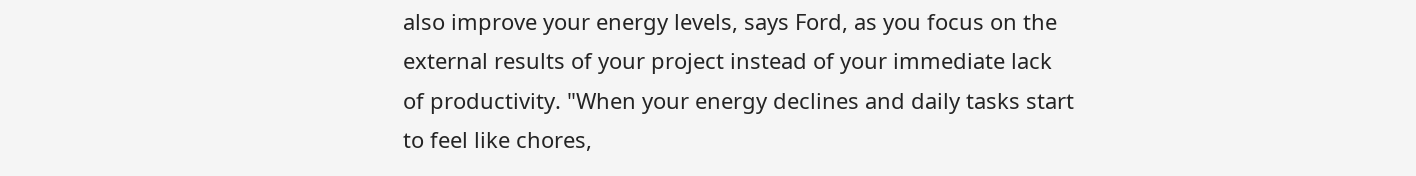also improve your energy levels, says Ford, as you focus on the external results of your project instead of your immediate lack of productivity. "When your energy declines and daily tasks start to feel like chores,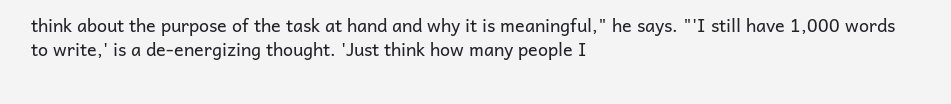think about the purpose of the task at hand and why it is meaningful," he says. "'I still have 1,000 words to write,' is a de-energizing thought. 'Just think how many people I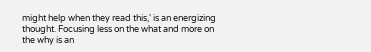might help when they read this,' is an energizing thought. Focusing less on the what and more on the why is an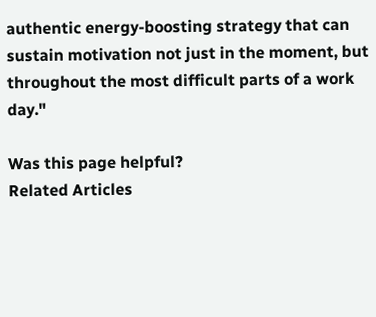authentic energy-boosting strategy that can sustain motivation not just in the moment, but throughout the most difficult parts of a work day."

Was this page helpful?
Related Articles